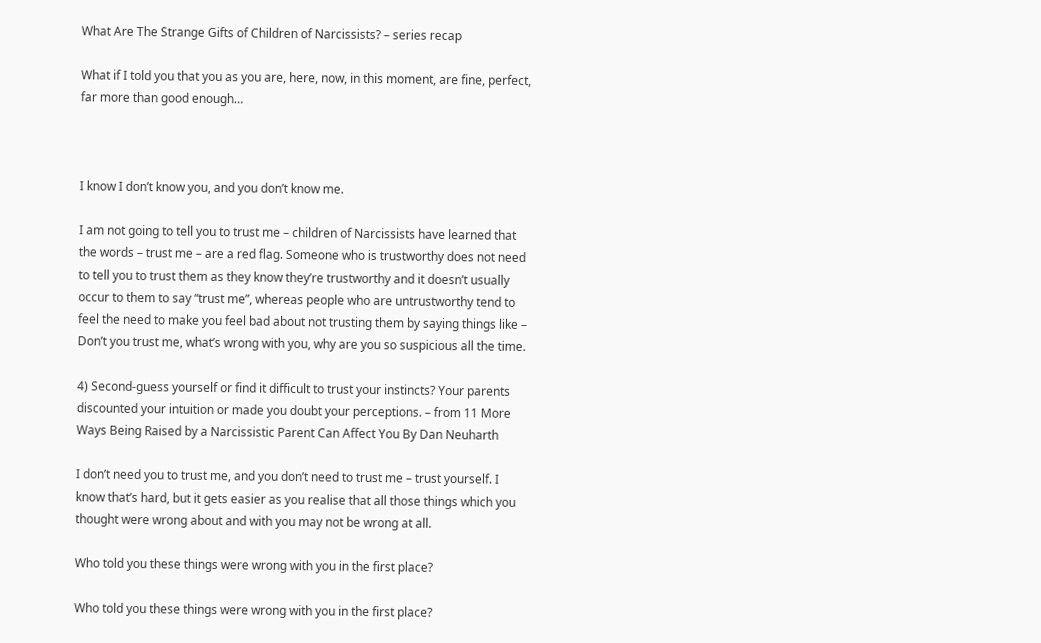What Are The Strange Gifts of Children of Narcissists? – series recap

What if I told you that you as you are, here, now, in this moment, are fine, perfect, far more than good enough…



I know I don’t know you, and you don’t know me.

I am not going to tell you to trust me – children of Narcissists have learned that the words – trust me – are a red flag. Someone who is trustworthy does not need to tell you to trust them as they know they’re trustworthy and it doesn’t usually occur to them to say “trust me”, whereas people who are untrustworthy tend to feel the need to make you feel bad about not trusting them by saying things like – Don’t you trust me, what’s wrong with you, why are you so suspicious all the time.

4) Second-guess yourself or find it difficult to trust your instincts? Your parents discounted your intuition or made you doubt your perceptions. – from 11 More Ways Being Raised by a Narcissistic Parent Can Affect You By Dan Neuharth

I don’t need you to trust me, and you don’t need to trust me – trust yourself. I know that’s hard, but it gets easier as you realise that all those things which you thought were wrong about and with you may not be wrong at all.

Who told you these things were wrong with you in the first place?

Who told you these things were wrong with you in the first place?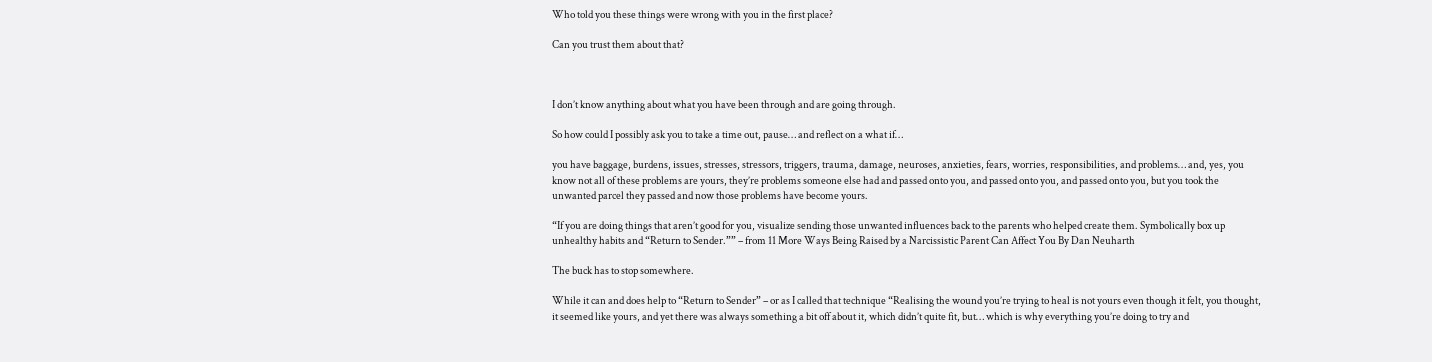Who told you these things were wrong with you in the first place?

Can you trust them about that?



I don’t know anything about what you have been through and are going through.

So how could I possibly ask you to take a time out, pause… and reflect on a what if…

you have baggage, burdens, issues, stresses, stressors, triggers, trauma, damage, neuroses, anxieties, fears, worries, responsibilities, and problems… and, yes, you know not all of these problems are yours, they’re problems someone else had and passed onto you, and passed onto you, and passed onto you, but you took the unwanted parcel they passed and now those problems have become yours.

“If you are doing things that aren’t good for you, visualize sending those unwanted influences back to the parents who helped create them. Symbolically box up unhealthy habits and “Return to Sender.”” – from 11 More Ways Being Raised by a Narcissistic Parent Can Affect You By Dan Neuharth

The buck has to stop somewhere.

While it can and does help to “Return to Sender” – or as I called that technique “Realising the wound you’re trying to heal is not yours even though it felt, you thought, it seemed like yours, and yet there was always something a bit off about it, which didn’t quite fit, but… which is why everything you’re doing to try and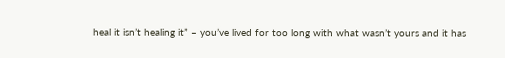heal it isn’t healing it” – you’ve lived for too long with what wasn’t yours and it has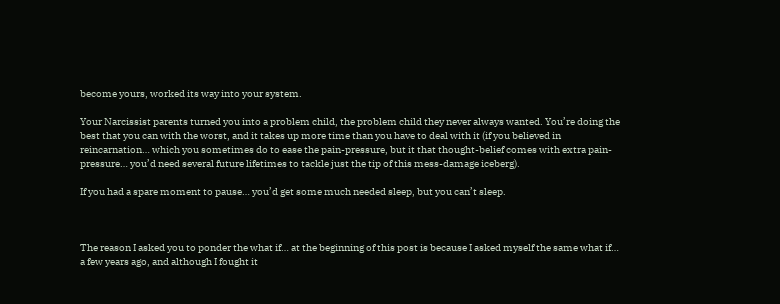become yours, worked its way into your system.

Your Narcissist parents turned you into a problem child, the problem child they never always wanted. You’re doing the best that you can with the worst, and it takes up more time than you have to deal with it (if you believed in reincarnation… which you sometimes do to ease the pain-pressure, but it that thought-belief comes with extra pain-pressure… you’d need several future lifetimes to tackle just the tip of this mess-damage iceberg).

If you had a spare moment to pause… you’d get some much needed sleep, but you can’t sleep.



The reason I asked you to ponder the what if… at the beginning of this post is because I asked myself the same what if… a few years ago, and although I fought it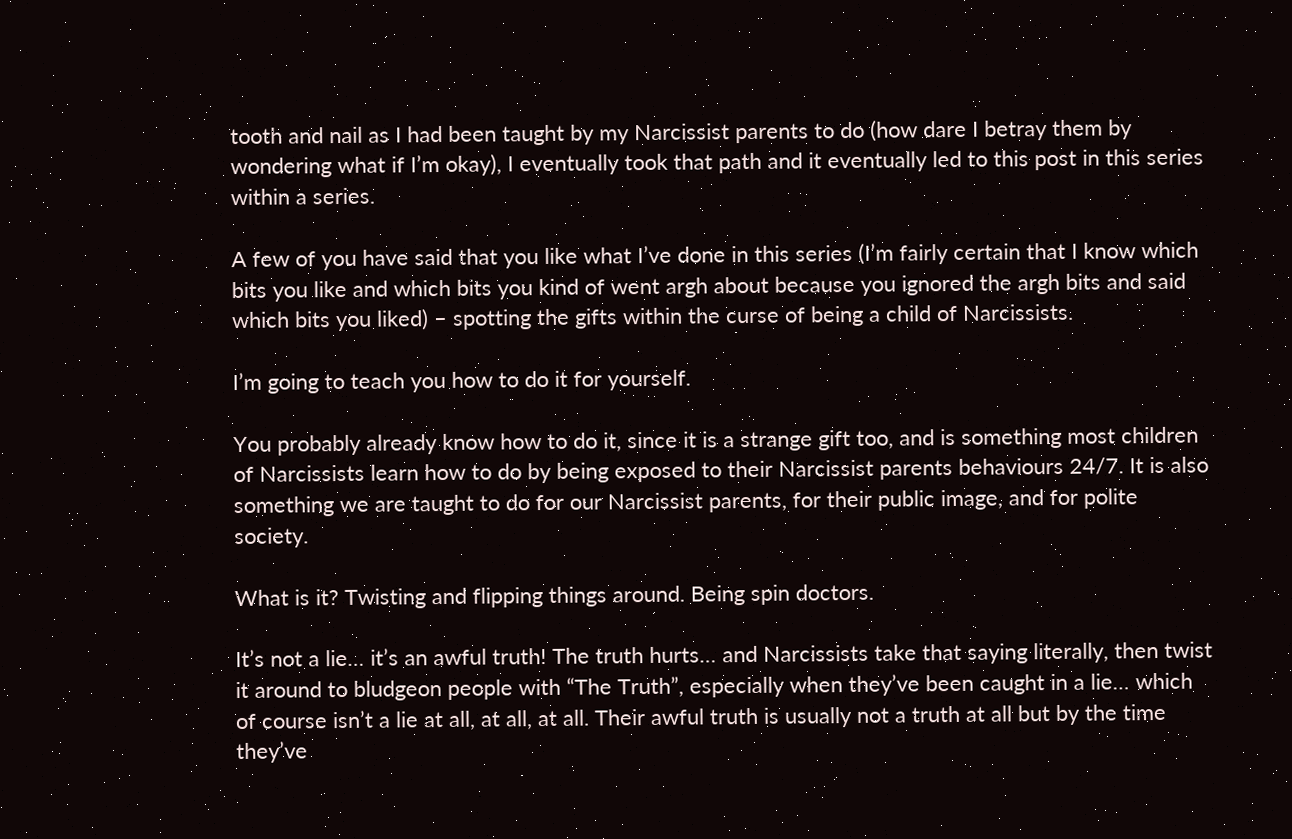tooth and nail as I had been taught by my Narcissist parents to do (how dare I betray them by wondering what if I’m okay), I eventually took that path and it eventually led to this post in this series within a series.

A few of you have said that you like what I’ve done in this series (I’m fairly certain that I know which bits you like and which bits you kind of went argh about because you ignored the argh bits and said which bits you liked) – spotting the gifts within the curse of being a child of Narcissists.

I’m going to teach you how to do it for yourself.

You probably already know how to do it, since it is a strange gift too, and is something most children of Narcissists learn how to do by being exposed to their Narcissist parents behaviours 24/7. It is also something we are taught to do for our Narcissist parents, for their public image, and for polite society.

What is it? Twisting and flipping things around. Being spin doctors.

It’s not a lie… it’s an awful truth! The truth hurts… and Narcissists take that saying literally, then twist it around to bludgeon people with “The Truth”, especially when they’ve been caught in a lie… which of course isn’t a lie at all, at all, at all. Their awful truth is usually not a truth at all but by the time they’ve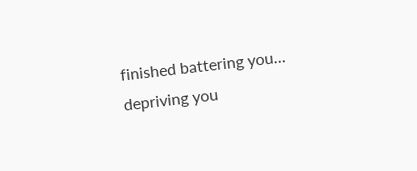finished battering you… depriving you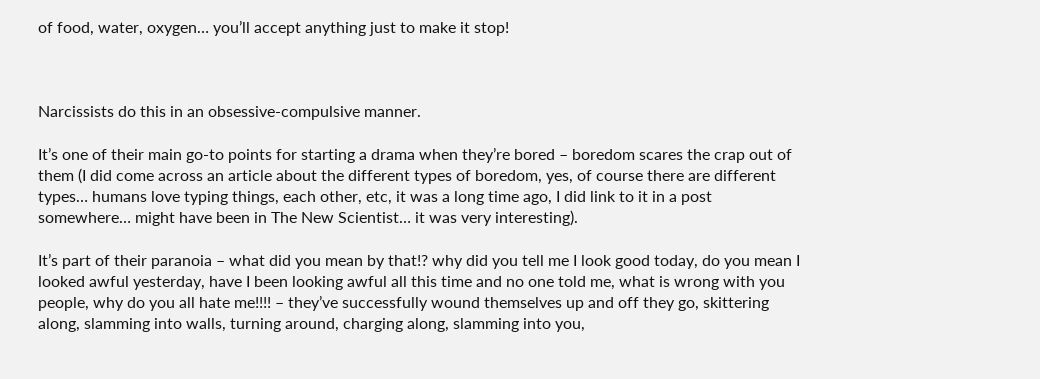of food, water, oxygen… you’ll accept anything just to make it stop!



Narcissists do this in an obsessive-compulsive manner.

It’s one of their main go-to points for starting a drama when they’re bored – boredom scares the crap out of them (I did come across an article about the different types of boredom, yes, of course there are different types… humans love typing things, each other, etc, it was a long time ago, I did link to it in a post somewhere… might have been in The New Scientist… it was very interesting).

It’s part of their paranoia – what did you mean by that!? why did you tell me I look good today, do you mean I looked awful yesterday, have I been looking awful all this time and no one told me, what is wrong with you people, why do you all hate me!!!! – they’ve successfully wound themselves up and off they go, skittering along, slamming into walls, turning around, charging along, slamming into you,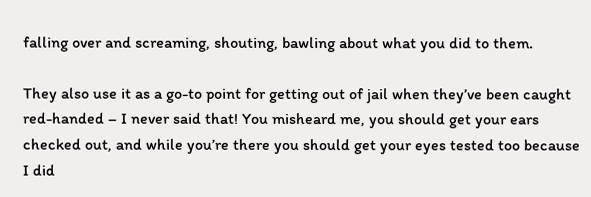falling over and screaming, shouting, bawling about what you did to them.

They also use it as a go-to point for getting out of jail when they’ve been caught red-handed – I never said that! You misheard me, you should get your ears checked out, and while you’re there you should get your eyes tested too because I did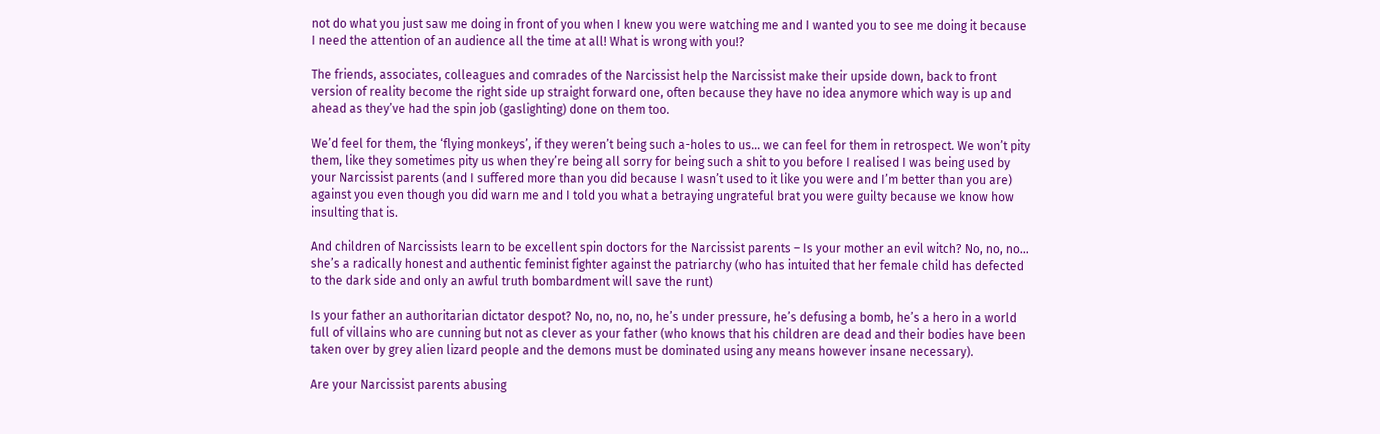not do what you just saw me doing in front of you when I knew you were watching me and I wanted you to see me doing it because I need the attention of an audience all the time at all! What is wrong with you!?

The friends, associates, colleagues and comrades of the Narcissist help the Narcissist make their upside down, back to front version of reality become the right side up straight forward one, often because they have no idea anymore which way is up and ahead as they’ve had the spin job (gaslighting) done on them too.

We’d feel for them, the ‘flying monkeys’, if they weren’t being such a-holes to us… we can feel for them in retrospect. We won’t pity them, like they sometimes pity us when they’re being all sorry for being such a shit to you before I realised I was being used by your Narcissist parents (and I suffered more than you did because I wasn’t used to it like you were and I’m better than you are) against you even though you did warn me and I told you what a betraying ungrateful brat you were guilty because we know how insulting that is.

And children of Narcissists learn to be excellent spin doctors for the Narcissist parents – Is your mother an evil witch? No, no, no… she’s a radically honest and authentic feminist fighter against the patriarchy (who has intuited that her female child has defected to the dark side and only an awful truth bombardment will save the runt)

Is your father an authoritarian dictator despot? No, no, no, no, he’s under pressure, he’s defusing a bomb, he’s a hero in a world full of villains who are cunning but not as clever as your father (who knows that his children are dead and their bodies have been taken over by grey alien lizard people and the demons must be dominated using any means however insane necessary).

Are your Narcissist parents abusing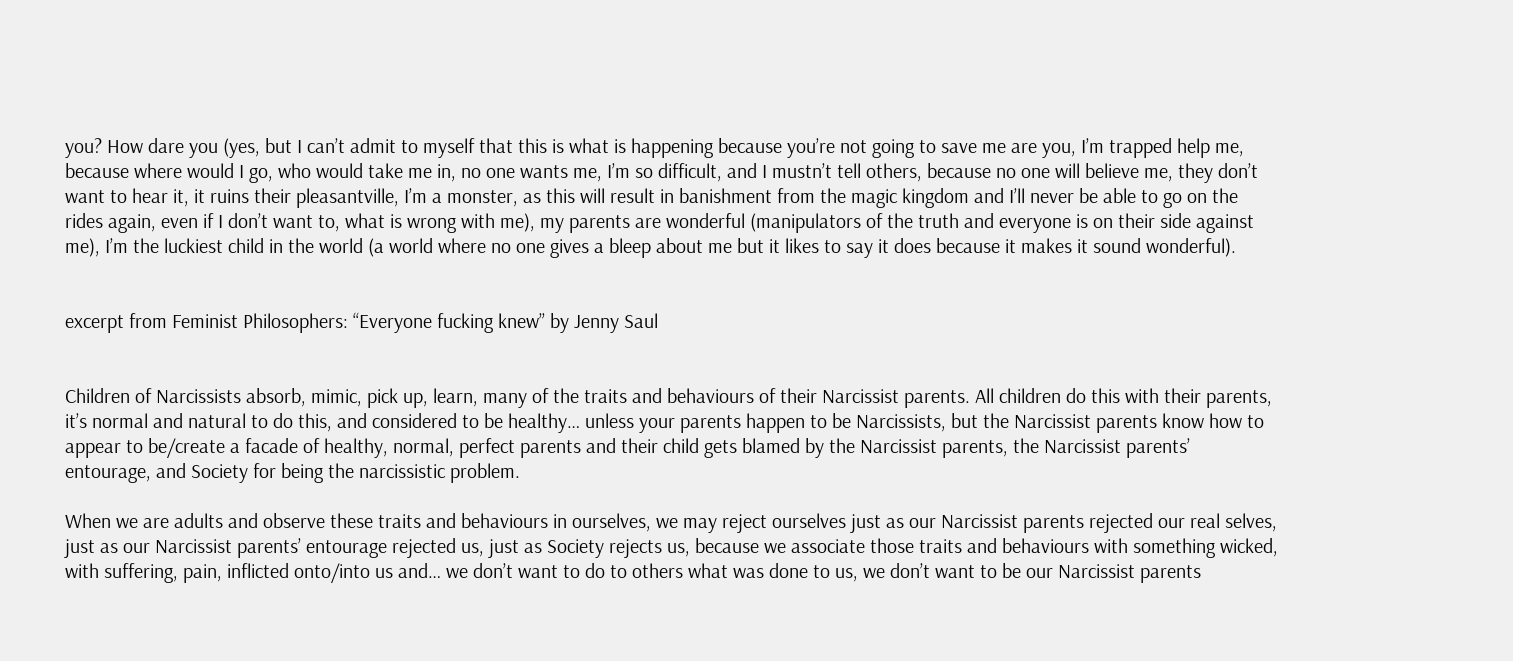you? How dare you (yes, but I can’t admit to myself that this is what is happening because you’re not going to save me are you, I’m trapped help me, because where would I go, who would take me in, no one wants me, I’m so difficult, and I mustn’t tell others, because no one will believe me, they don’t want to hear it, it ruins their pleasantville, I’m a monster, as this will result in banishment from the magic kingdom and I’ll never be able to go on the rides again, even if I don’t want to, what is wrong with me), my parents are wonderful (manipulators of the truth and everyone is on their side against me), I’m the luckiest child in the world (a world where no one gives a bleep about me but it likes to say it does because it makes it sound wonderful).


excerpt from Feminist Philosophers: “Everyone fucking knew” by Jenny Saul


Children of Narcissists absorb, mimic, pick up, learn, many of the traits and behaviours of their Narcissist parents. All children do this with their parents, it’s normal and natural to do this, and considered to be healthy… unless your parents happen to be Narcissists, but the Narcissist parents know how to appear to be/create a facade of healthy, normal, perfect parents and their child gets blamed by the Narcissist parents, the Narcissist parents’ entourage, and Society for being the narcissistic problem.

When we are adults and observe these traits and behaviours in ourselves, we may reject ourselves just as our Narcissist parents rejected our real selves, just as our Narcissist parents’ entourage rejected us, just as Society rejects us, because we associate those traits and behaviours with something wicked, with suffering, pain, inflicted onto/into us and… we don’t want to do to others what was done to us, we don’t want to be our Narcissist parents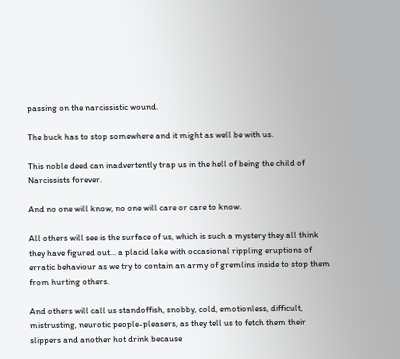passing on the narcissistic wound.

The buck has to stop somewhere and it might as well be with us.

This noble deed can inadvertently trap us in the hell of being the child of Narcissists forever.

And no one will know, no one will care or care to know.

All others will see is the surface of us, which is such a mystery they all think they have figured out… a placid lake with occasional rippling eruptions of erratic behaviour as we try to contain an army of gremlins inside to stop them from hurting others.

And others will call us standoffish, snobby, cold, emotionless, difficult, mistrusting, neurotic people-pleasers, as they tell us to fetch them their slippers and another hot drink because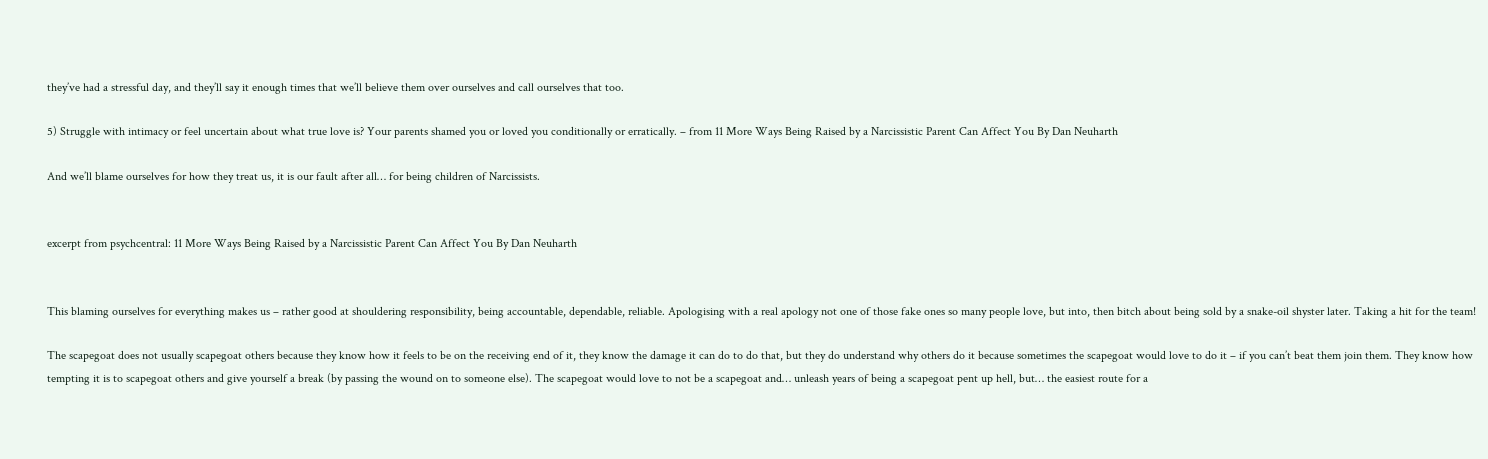they’ve had a stressful day, and they’ll say it enough times that we’ll believe them over ourselves and call ourselves that too.

5) Struggle with intimacy or feel uncertain about what true love is? Your parents shamed you or loved you conditionally or erratically. – from 11 More Ways Being Raised by a Narcissistic Parent Can Affect You By Dan Neuharth

And we’ll blame ourselves for how they treat us, it is our fault after all… for being children of Narcissists.


excerpt from psychcentral: 11 More Ways Being Raised by a Narcissistic Parent Can Affect You By Dan Neuharth


This blaming ourselves for everything makes us – rather good at shouldering responsibility, being accountable, dependable, reliable. Apologising with a real apology not one of those fake ones so many people love, but into, then bitch about being sold by a snake-oil shyster later. Taking a hit for the team!

The scapegoat does not usually scapegoat others because they know how it feels to be on the receiving end of it, they know the damage it can do to do that, but they do understand why others do it because sometimes the scapegoat would love to do it – if you can’t beat them join them. They know how tempting it is to scapegoat others and give yourself a break (by passing the wound on to someone else). The scapegoat would love to not be a scapegoat and… unleash years of being a scapegoat pent up hell, but… the easiest route for a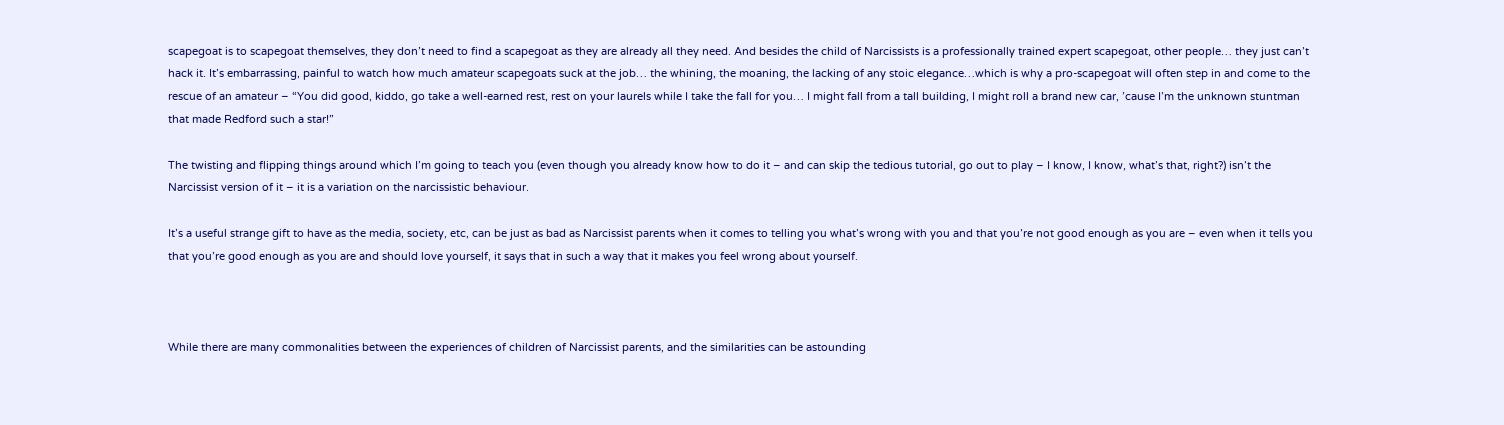scapegoat is to scapegoat themselves, they don’t need to find a scapegoat as they are already all they need. And besides the child of Narcissists is a professionally trained expert scapegoat, other people… they just can’t hack it. It’s embarrassing, painful to watch how much amateur scapegoats suck at the job… the whining, the moaning, the lacking of any stoic elegance…which is why a pro-scapegoat will often step in and come to the rescue of an amateur – “You did good, kiddo, go take a well-earned rest, rest on your laurels while I take the fall for you… I might fall from a tall building, I might roll a brand new car, ’cause I’m the unknown stuntman that made Redford such a star!”

The twisting and flipping things around which I’m going to teach you (even though you already know how to do it – and can skip the tedious tutorial, go out to play – I know, I know, what’s that, right?) isn’t the Narcissist version of it – it is a variation on the narcissistic behaviour.

It’s a useful strange gift to have as the media, society, etc, can be just as bad as Narcissist parents when it comes to telling you what’s wrong with you and that you’re not good enough as you are – even when it tells you that you’re good enough as you are and should love yourself, it says that in such a way that it makes you feel wrong about yourself.



While there are many commonalities between the experiences of children of Narcissist parents, and the similarities can be astounding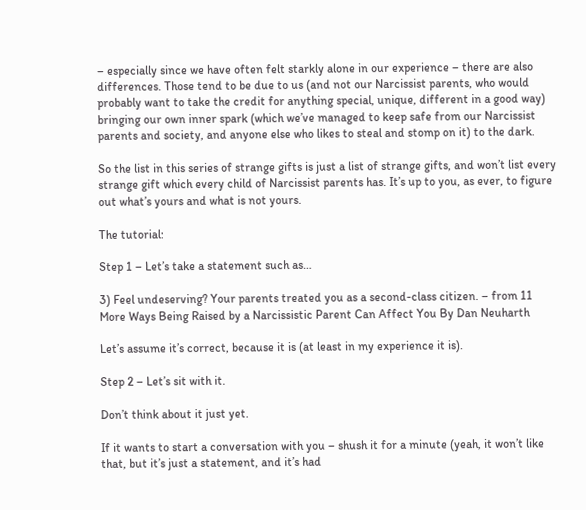– especially since we have often felt starkly alone in our experience – there are also differences. Those tend to be due to us (and not our Narcissist parents, who would probably want to take the credit for anything special, unique, different in a good way) bringing our own inner spark (which we’ve managed to keep safe from our Narcissist parents and society, and anyone else who likes to steal and stomp on it) to the dark.

So the list in this series of strange gifts is just a list of strange gifts, and won’t list every strange gift which every child of Narcissist parents has. It’s up to you, as ever, to figure out what’s yours and what is not yours.

The tutorial:

Step 1 – Let’s take a statement such as…

3) Feel undeserving? Your parents treated you as a second-class citizen. – from 11 More Ways Being Raised by a Narcissistic Parent Can Affect You By Dan Neuharth

Let’s assume it’s correct, because it is (at least in my experience it is).

Step 2 – Let’s sit with it.

Don’t think about it just yet.

If it wants to start a conversation with you – shush it for a minute (yeah, it won’t like that, but it’s just a statement, and it’s had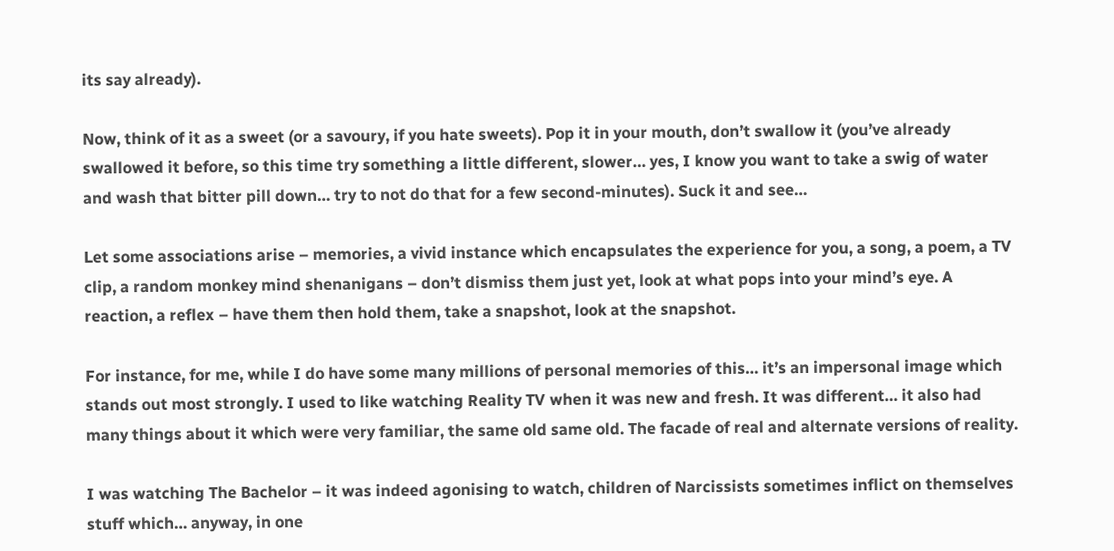its say already).

Now, think of it as a sweet (or a savoury, if you hate sweets). Pop it in your mouth, don’t swallow it (you’ve already swallowed it before, so this time try something a little different, slower… yes, I know you want to take a swig of water and wash that bitter pill down… try to not do that for a few second-minutes). Suck it and see…

Let some associations arise – memories, a vivid instance which encapsulates the experience for you, a song, a poem, a TV clip, a random monkey mind shenanigans – don’t dismiss them just yet, look at what pops into your mind’s eye. A reaction, a reflex – have them then hold them, take a snapshot, look at the snapshot.

For instance, for me, while I do have some many millions of personal memories of this… it’s an impersonal image which stands out most strongly. I used to like watching Reality TV when it was new and fresh. It was different… it also had many things about it which were very familiar, the same old same old. The facade of real and alternate versions of reality.

I was watching The Bachelor – it was indeed agonising to watch, children of Narcissists sometimes inflict on themselves stuff which… anyway, in one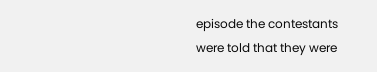episode the contestants were told that they were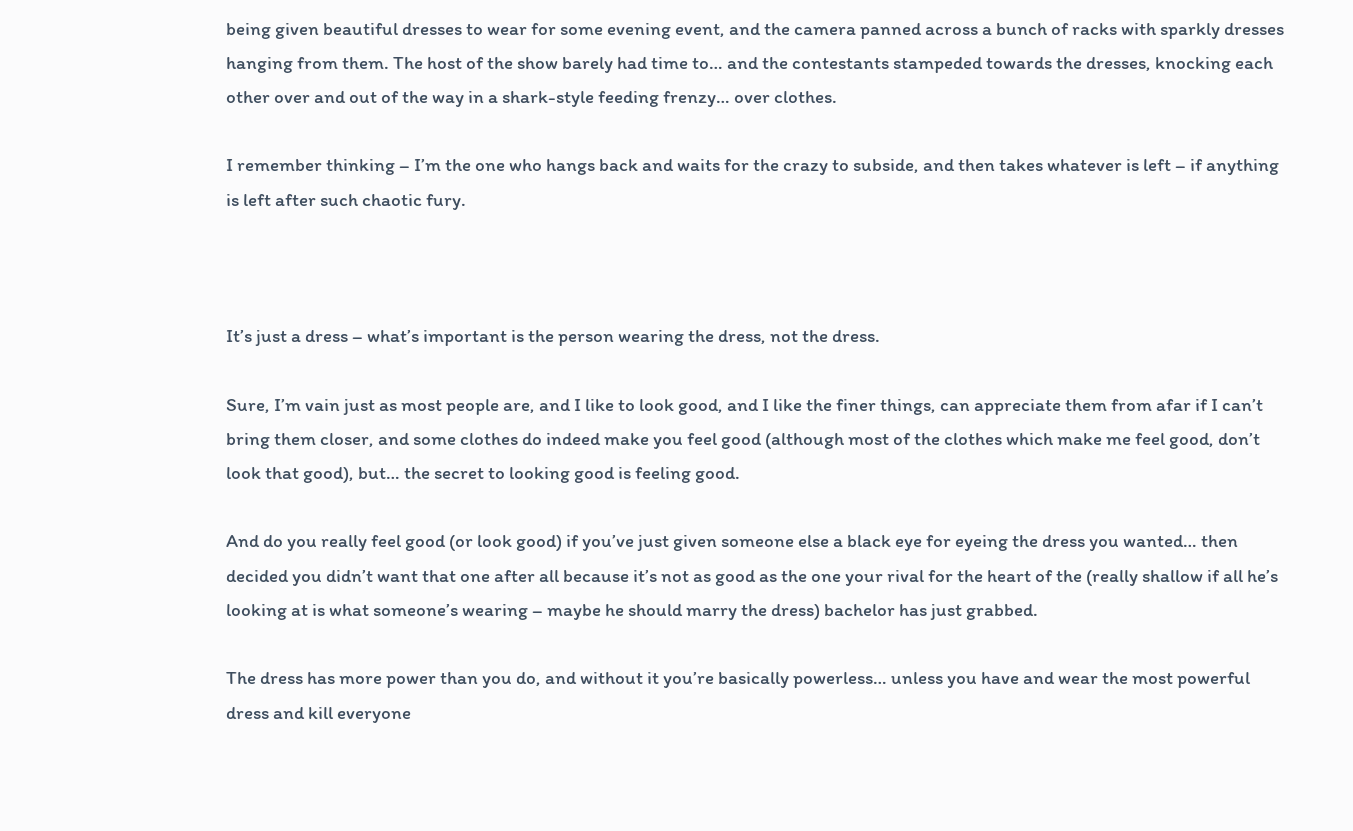being given beautiful dresses to wear for some evening event, and the camera panned across a bunch of racks with sparkly dresses hanging from them. The host of the show barely had time to… and the contestants stampeded towards the dresses, knocking each other over and out of the way in a shark-style feeding frenzy… over clothes.

I remember thinking – I’m the one who hangs back and waits for the crazy to subside, and then takes whatever is left – if anything is left after such chaotic fury.



It’s just a dress – what’s important is the person wearing the dress, not the dress.

Sure, I’m vain just as most people are, and I like to look good, and I like the finer things, can appreciate them from afar if I can’t bring them closer, and some clothes do indeed make you feel good (although most of the clothes which make me feel good, don’t look that good), but… the secret to looking good is feeling good.

And do you really feel good (or look good) if you’ve just given someone else a black eye for eyeing the dress you wanted… then decided you didn’t want that one after all because it’s not as good as the one your rival for the heart of the (really shallow if all he’s looking at is what someone’s wearing – maybe he should marry the dress) bachelor has just grabbed.

The dress has more power than you do, and without it you’re basically powerless… unless you have and wear the most powerful dress and kill everyone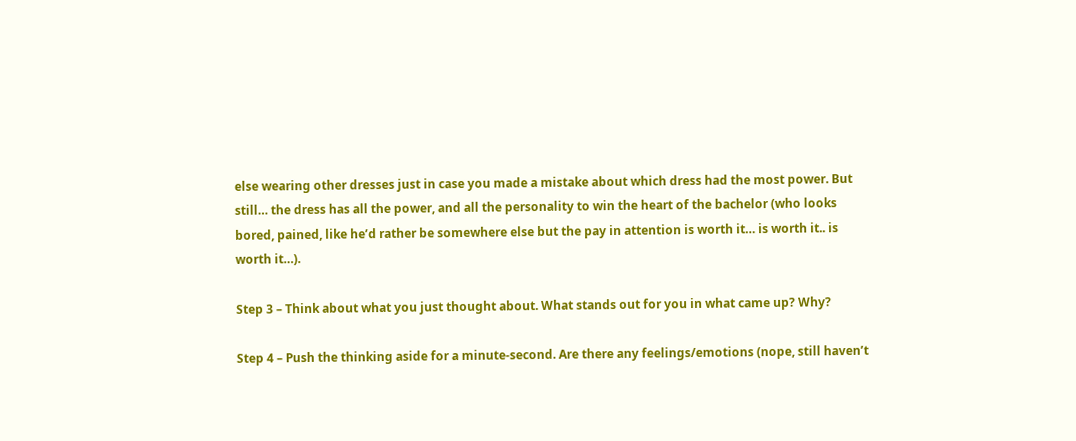else wearing other dresses just in case you made a mistake about which dress had the most power. But still… the dress has all the power, and all the personality to win the heart of the bachelor (who looks bored, pained, like he’d rather be somewhere else but the pay in attention is worth it… is worth it.. is worth it…).

Step 3 – Think about what you just thought about. What stands out for you in what came up? Why?

Step 4 – Push the thinking aside for a minute-second. Are there any feelings/emotions (nope, still haven’t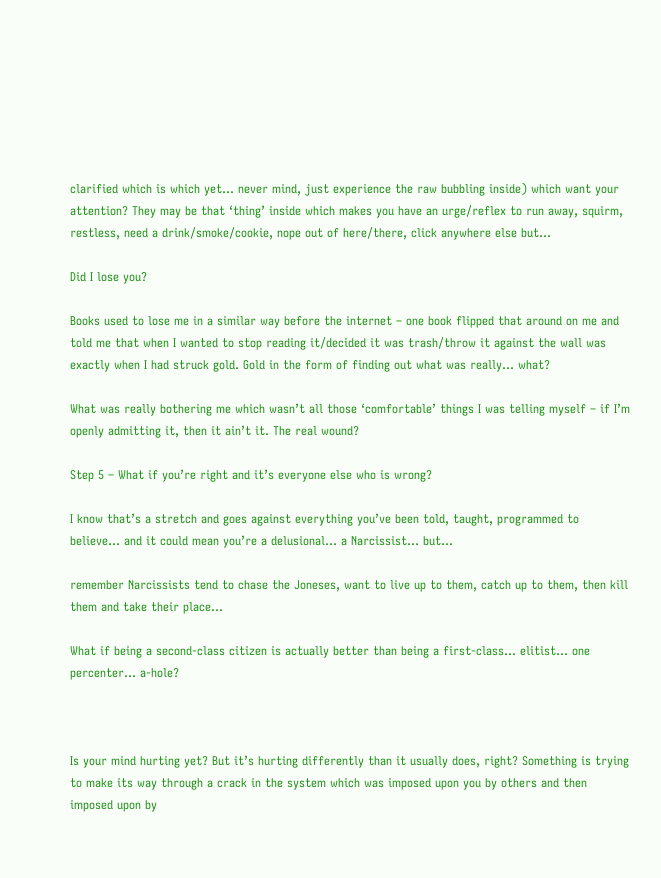clarified which is which yet… never mind, just experience the raw bubbling inside) which want your attention? They may be that ‘thing’ inside which makes you have an urge/reflex to run away, squirm, restless, need a drink/smoke/cookie, nope out of here/there, click anywhere else but…

Did I lose you?

Books used to lose me in a similar way before the internet – one book flipped that around on me and told me that when I wanted to stop reading it/decided it was trash/throw it against the wall was exactly when I had struck gold. Gold in the form of finding out what was really… what?

What was really bothering me which wasn’t all those ‘comfortable’ things I was telling myself – if I’m openly admitting it, then it ain’t it. The real wound?

Step 5 – What if you’re right and it’s everyone else who is wrong?

I know that’s a stretch and goes against everything you’ve been told, taught, programmed to believe… and it could mean you’re a delusional… a Narcissist… but…

remember Narcissists tend to chase the Joneses, want to live up to them, catch up to them, then kill them and take their place…

What if being a second-class citizen is actually better than being a first-class… elitist… one percenter… a-hole?



Is your mind hurting yet? But it’s hurting differently than it usually does, right? Something is trying to make its way through a crack in the system which was imposed upon you by others and then imposed upon by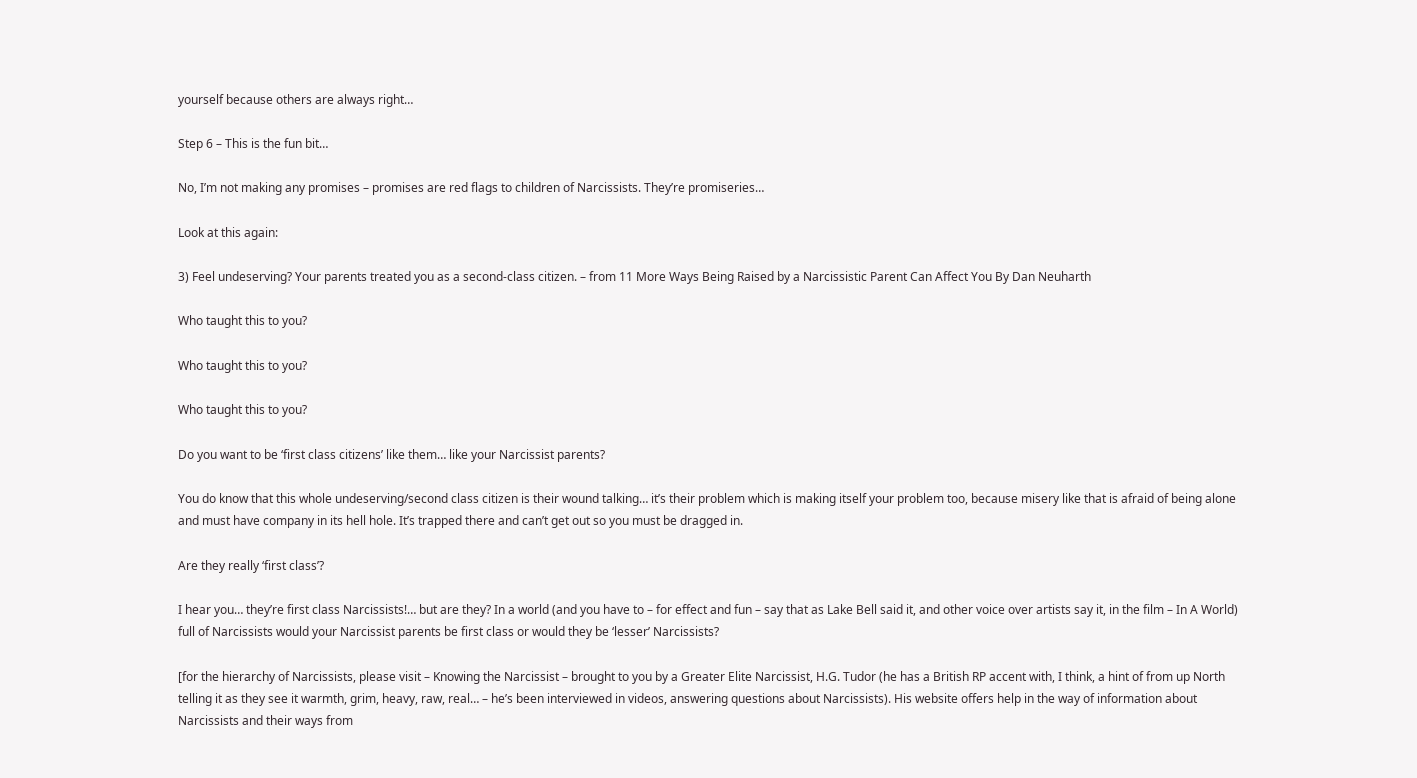yourself because others are always right…

Step 6 – This is the fun bit…

No, I’m not making any promises – promises are red flags to children of Narcissists. They’re promiseries…

Look at this again:

3) Feel undeserving? Your parents treated you as a second-class citizen. – from 11 More Ways Being Raised by a Narcissistic Parent Can Affect You By Dan Neuharth

Who taught this to you?

Who taught this to you?

Who taught this to you?

Do you want to be ‘first class citizens’ like them… like your Narcissist parents?

You do know that this whole undeserving/second class citizen is their wound talking… it’s their problem which is making itself your problem too, because misery like that is afraid of being alone and must have company in its hell hole. It’s trapped there and can’t get out so you must be dragged in.

Are they really ‘first class’?

I hear you… they’re first class Narcissists!… but are they? In a world (and you have to – for effect and fun – say that as Lake Bell said it, and other voice over artists say it, in the film – In A World) full of Narcissists would your Narcissist parents be first class or would they be ‘lesser’ Narcissists?

[for the hierarchy of Narcissists, please visit – Knowing the Narcissist – brought to you by a Greater Elite Narcissist, H.G. Tudor (he has a British RP accent with, I think, a hint of from up North telling it as they see it warmth, grim, heavy, raw, real… – he’s been interviewed in videos, answering questions about Narcissists). His website offers help in the way of information about Narcissists and their ways from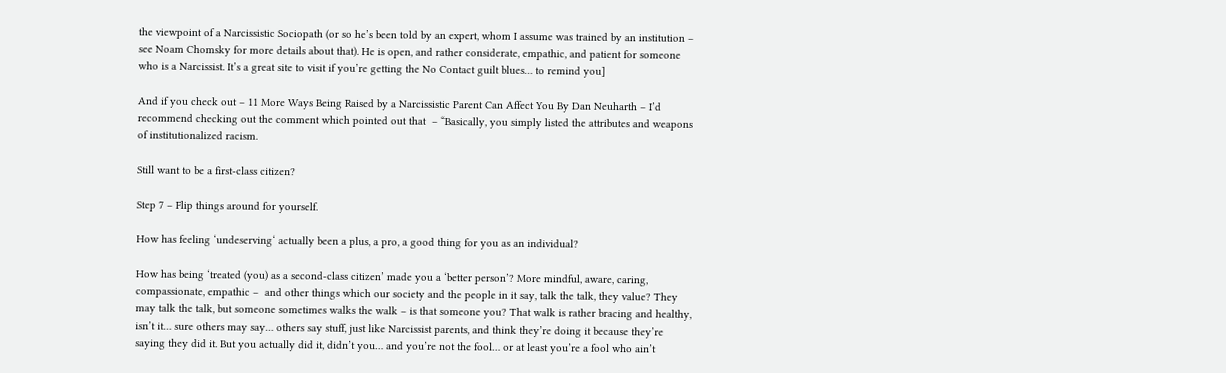the viewpoint of a Narcissistic Sociopath (or so he’s been told by an expert, whom I assume was trained by an institution – see Noam Chomsky for more details about that). He is open, and rather considerate, empathic, and patient for someone who is a Narcissist. It’s a great site to visit if you’re getting the No Contact guilt blues… to remind you]

And if you check out – 11 More Ways Being Raised by a Narcissistic Parent Can Affect You By Dan Neuharth – I’d recommend checking out the comment which pointed out that  – “Basically, you simply listed the attributes and weapons of institutionalized racism.

Still want to be a first-class citizen?

Step 7 – Flip things around for yourself.

How has feeling ‘undeserving‘ actually been a plus, a pro, a good thing for you as an individual?

How has being ‘treated (you) as a second-class citizen’ made you a ‘better person’? More mindful, aware, caring, compassionate, empathic –  and other things which our society and the people in it say, talk the talk, they value? They may talk the talk, but someone sometimes walks the walk – is that someone you? That walk is rather bracing and healthy, isn’t it… sure others may say… others say stuff, just like Narcissist parents, and think they’re doing it because they’re saying they did it. But you actually did it, didn’t you… and you’re not the fool… or at least you’re a fool who ain’t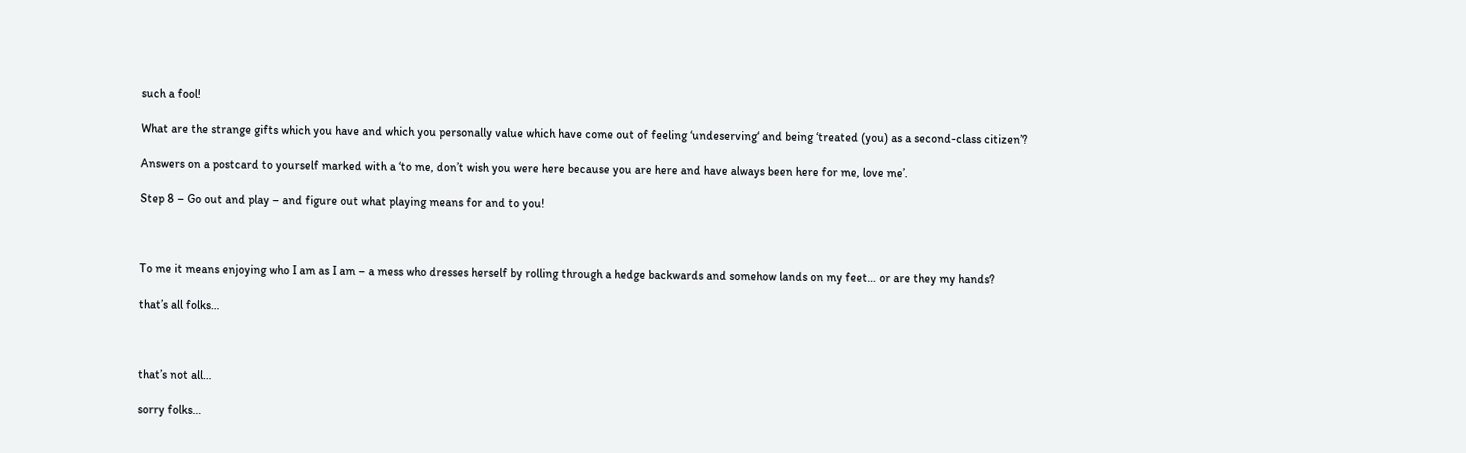such a fool!

What are the strange gifts which you have and which you personally value which have come out of feeling ‘undeserving‘ and being ‘treated (you) as a second-class citizen’?

Answers on a postcard to yourself marked with a ‘to me, don’t wish you were here because you are here and have always been here for me, love me’.

Step 8 – Go out and play – and figure out what playing means for and to you!



To me it means enjoying who I am as I am – a mess who dresses herself by rolling through a hedge backwards and somehow lands on my feet… or are they my hands?

that’s all folks…



that’s not all…

sorry folks…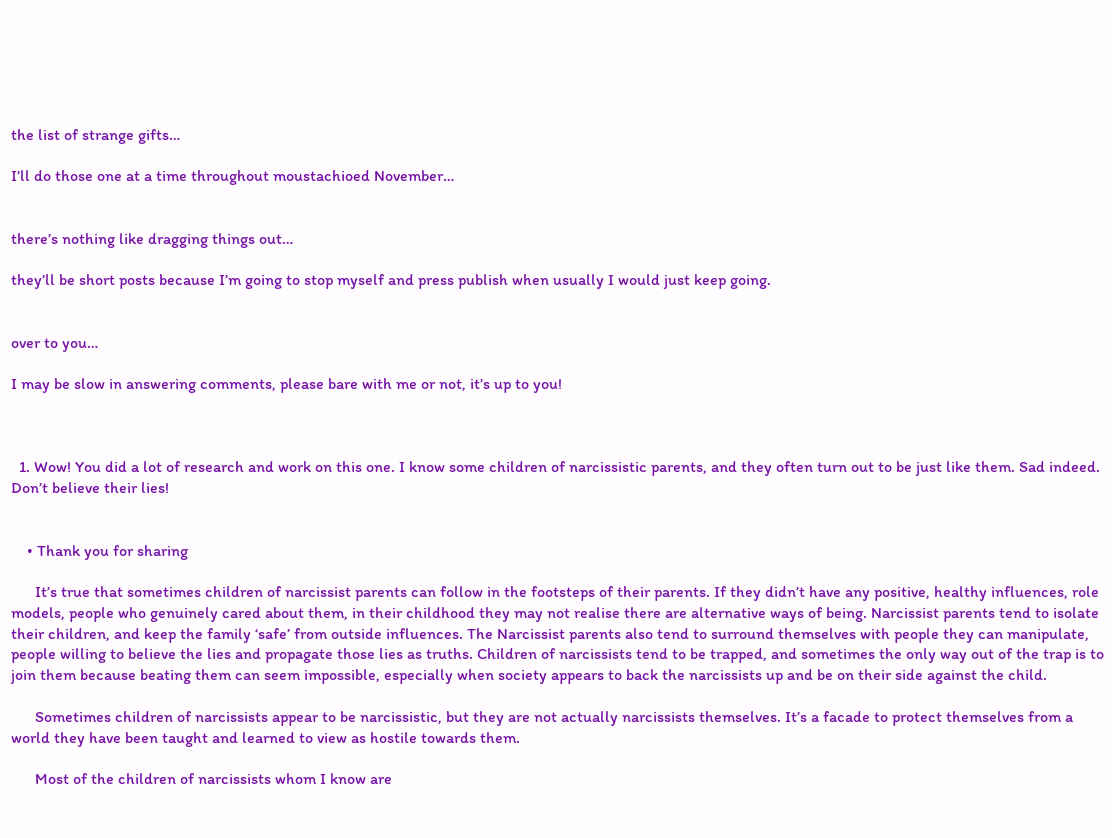the list of strange gifts…

I’ll do those one at a time throughout moustachioed November…


there’s nothing like dragging things out…

they’ll be short posts because I’m going to stop myself and press publish when usually I would just keep going.


over to you…

I may be slow in answering comments, please bare with me or not, it’s up to you!



  1. Wow! You did a lot of research and work on this one. I know some children of narcissistic parents, and they often turn out to be just like them. Sad indeed. Don’t believe their lies!


    • Thank you for sharing

      It’s true that sometimes children of narcissist parents can follow in the footsteps of their parents. If they didn’t have any positive, healthy influences, role models, people who genuinely cared about them, in their childhood they may not realise there are alternative ways of being. Narcissist parents tend to isolate their children, and keep the family ‘safe’ from outside influences. The Narcissist parents also tend to surround themselves with people they can manipulate, people willing to believe the lies and propagate those lies as truths. Children of narcissists tend to be trapped, and sometimes the only way out of the trap is to join them because beating them can seem impossible, especially when society appears to back the narcissists up and be on their side against the child.

      Sometimes children of narcissists appear to be narcissistic, but they are not actually narcissists themselves. It’s a facade to protect themselves from a world they have been taught and learned to view as hostile towards them.

      Most of the children of narcissists whom I know are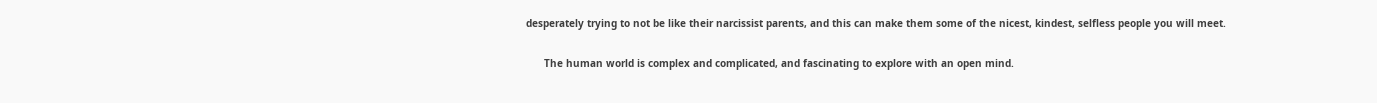desperately trying to not be like their narcissist parents, and this can make them some of the nicest, kindest, selfless people you will meet.

      The human world is complex and complicated, and fascinating to explore with an open mind.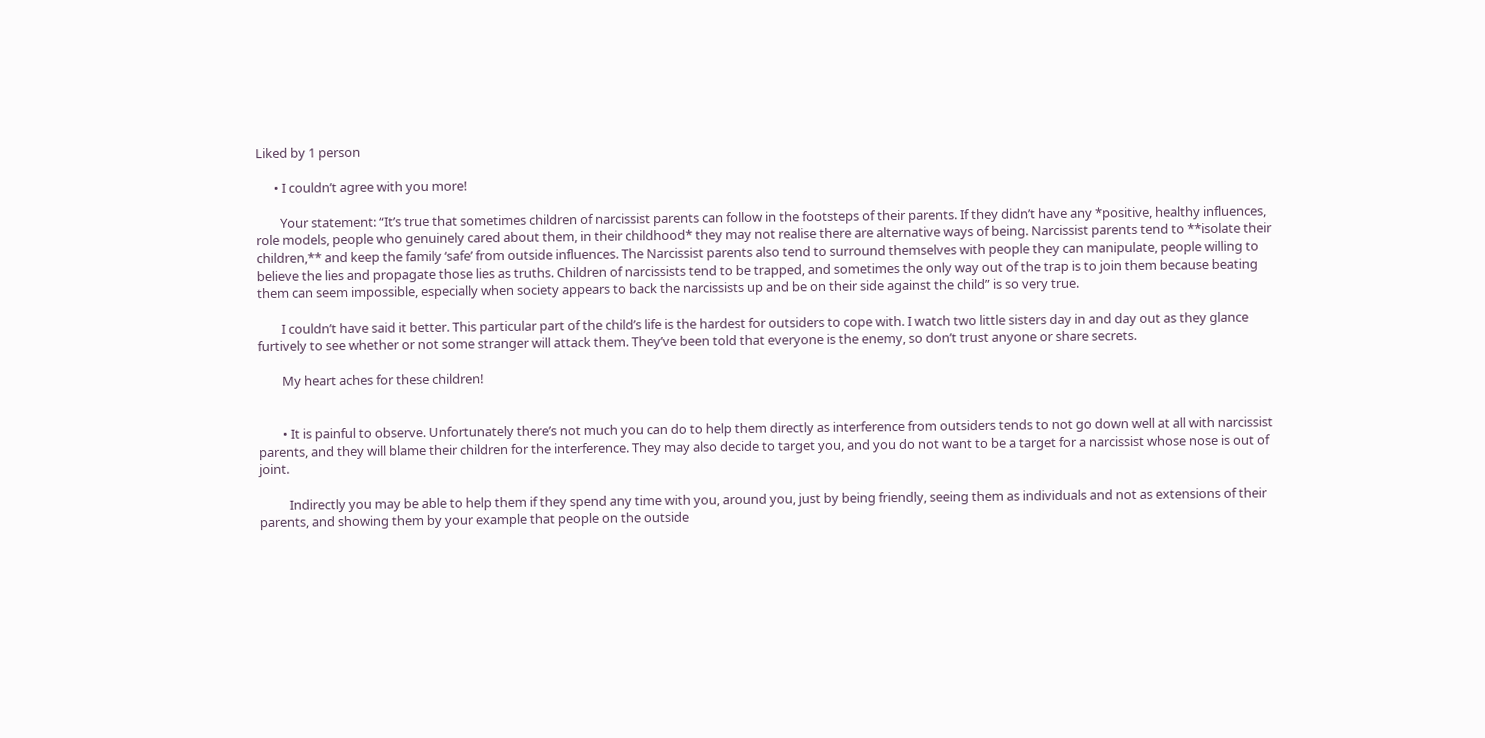Liked by 1 person

      • I couldn’t agree with you more!

        Your statement: “It’s true that sometimes children of narcissist parents can follow in the footsteps of their parents. If they didn’t have any *positive, healthy influences, role models, people who genuinely cared about them, in their childhood* they may not realise there are alternative ways of being. Narcissist parents tend to **isolate their children,** and keep the family ‘safe’ from outside influences. The Narcissist parents also tend to surround themselves with people they can manipulate, people willing to believe the lies and propagate those lies as truths. Children of narcissists tend to be trapped, and sometimes the only way out of the trap is to join them because beating them can seem impossible, especially when society appears to back the narcissists up and be on their side against the child” is so very true.

        I couldn’t have said it better. This particular part of the child’s life is the hardest for outsiders to cope with. I watch two little sisters day in and day out as they glance furtively to see whether or not some stranger will attack them. They’ve been told that everyone is the enemy, so don’t trust anyone or share secrets.

        My heart aches for these children!


        • It is painful to observe. Unfortunately there’s not much you can do to help them directly as interference from outsiders tends to not go down well at all with narcissist parents, and they will blame their children for the interference. They may also decide to target you, and you do not want to be a target for a narcissist whose nose is out of joint.

          Indirectly you may be able to help them if they spend any time with you, around you, just by being friendly, seeing them as individuals and not as extensions of their parents, and showing them by your example that people on the outside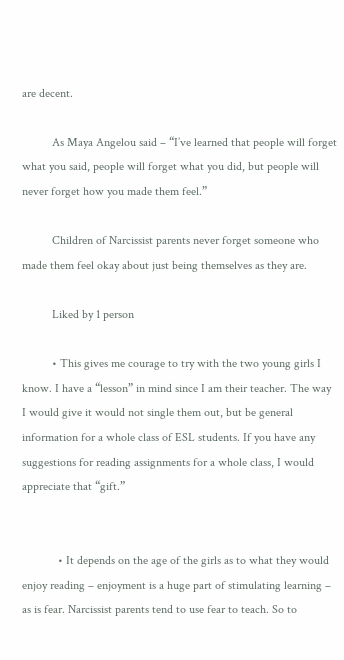are decent.

          As Maya Angelou said – “I’ve learned that people will forget what you said, people will forget what you did, but people will never forget how you made them feel.”

          Children of Narcissist parents never forget someone who made them feel okay about just being themselves as they are.

          Liked by 1 person

          • This gives me courage to try with the two young girls I know. I have a “lesson” in mind since I am their teacher. The way I would give it would not single them out, but be general information for a whole class of ESL students. If you have any suggestions for reading assignments for a whole class, I would appreciate that “gift.”


            • It depends on the age of the girls as to what they would enjoy reading – enjoyment is a huge part of stimulating learning – as is fear. Narcissist parents tend to use fear to teach. So to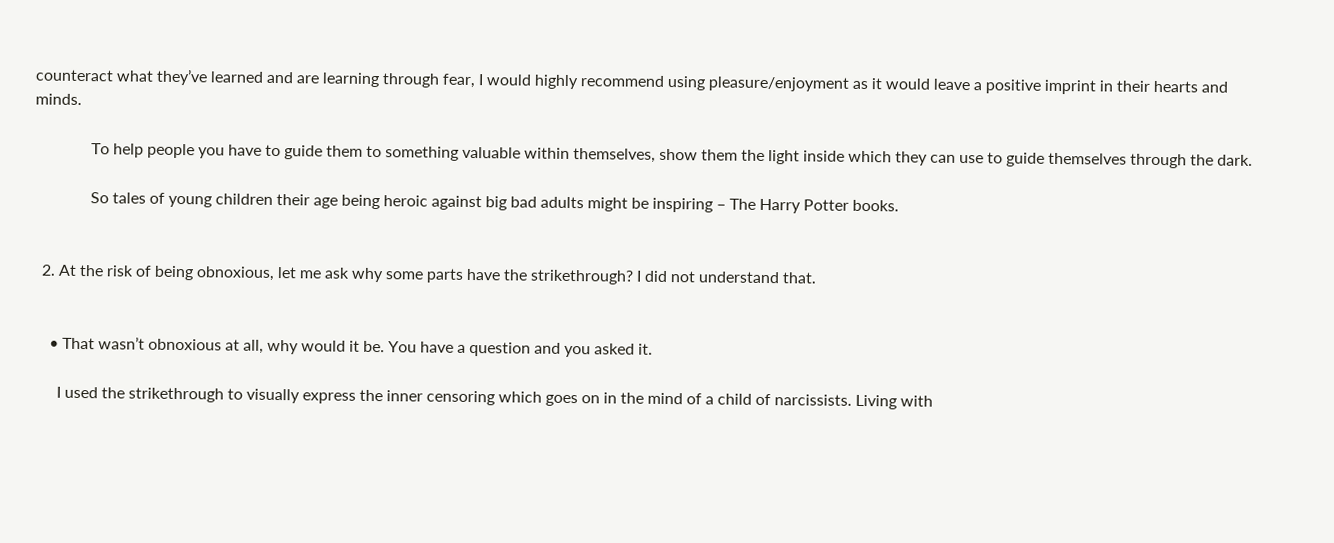counteract what they’ve learned and are learning through fear, I would highly recommend using pleasure/enjoyment as it would leave a positive imprint in their hearts and minds.

              To help people you have to guide them to something valuable within themselves, show them the light inside which they can use to guide themselves through the dark.

              So tales of young children their age being heroic against big bad adults might be inspiring – The Harry Potter books.


  2. At the risk of being obnoxious, let me ask why some parts have the strikethrough? I did not understand that.


    • That wasn’t obnoxious at all, why would it be. You have a question and you asked it.

      I used the strikethrough to visually express the inner censoring which goes on in the mind of a child of narcissists. Living with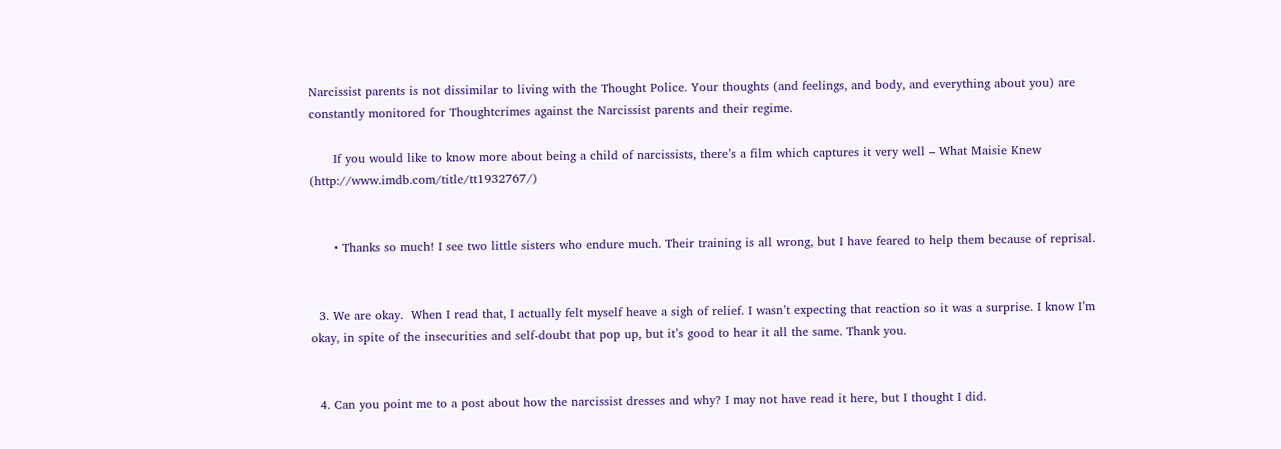Narcissist parents is not dissimilar to living with the Thought Police. Your thoughts (and feelings, and body, and everything about you) are constantly monitored for Thoughtcrimes against the Narcissist parents and their regime.

      If you would like to know more about being a child of narcissists, there’s a film which captures it very well – What Maisie Knew (http://www.imdb.com/title/tt1932767/)


      • Thanks so much! I see two little sisters who endure much. Their training is all wrong, but I have feared to help them because of reprisal.


  3. We are okay.  When I read that, I actually felt myself heave a sigh of relief. I wasn’t expecting that reaction so it was a surprise. I know I’m okay, in spite of the insecurities and self-doubt that pop up, but it’s good to hear it all the same. Thank you.


  4. Can you point me to a post about how the narcissist dresses and why? I may not have read it here, but I thought I did.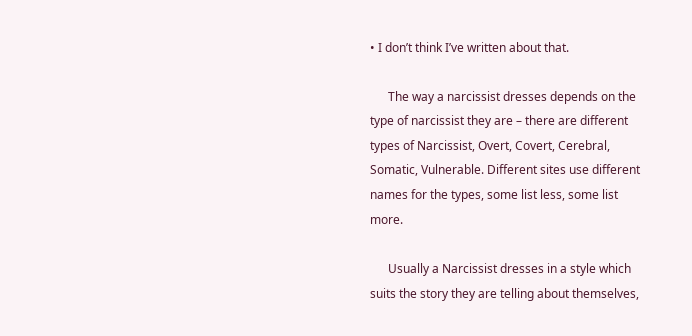• I don’t think I’ve written about that.

      The way a narcissist dresses depends on the type of narcissist they are – there are different types of Narcissist, Overt, Covert, Cerebral, Somatic, Vulnerable. Different sites use different names for the types, some list less, some list more.

      Usually a Narcissist dresses in a style which suits the story they are telling about themselves,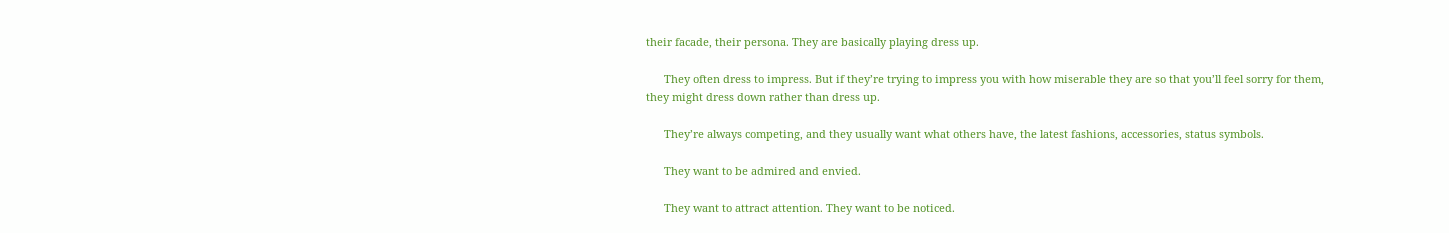their facade, their persona. They are basically playing dress up.

      They often dress to impress. But if they’re trying to impress you with how miserable they are so that you’ll feel sorry for them, they might dress down rather than dress up.

      They’re always competing, and they usually want what others have, the latest fashions, accessories, status symbols.

      They want to be admired and envied.

      They want to attract attention. They want to be noticed.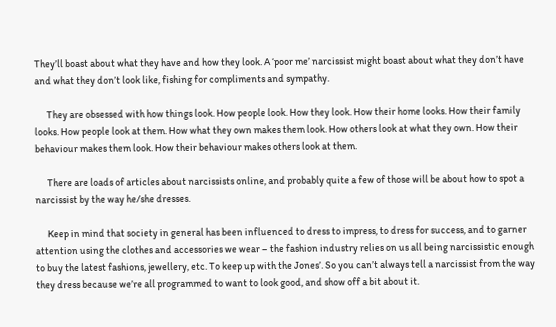They’ll boast about what they have and how they look. A ‘poor me’ narcissist might boast about what they don’t have and what they don’t look like, fishing for compliments and sympathy.

      They are obsessed with how things look. How people look. How they look. How their home looks. How their family looks. How people look at them. How what they own makes them look. How others look at what they own. How their behaviour makes them look. How their behaviour makes others look at them.

      There are loads of articles about narcissists online, and probably quite a few of those will be about how to spot a narcissist by the way he/she dresses.

      Keep in mind that society in general has been influenced to dress to impress, to dress for success, and to garner attention using the clothes and accessories we wear – the fashion industry relies on us all being narcissistic enough to buy the latest fashions, jewellery, etc. To keep up with the Jones’. So you can’t always tell a narcissist from the way they dress because we’re all programmed to want to look good, and show off a bit about it.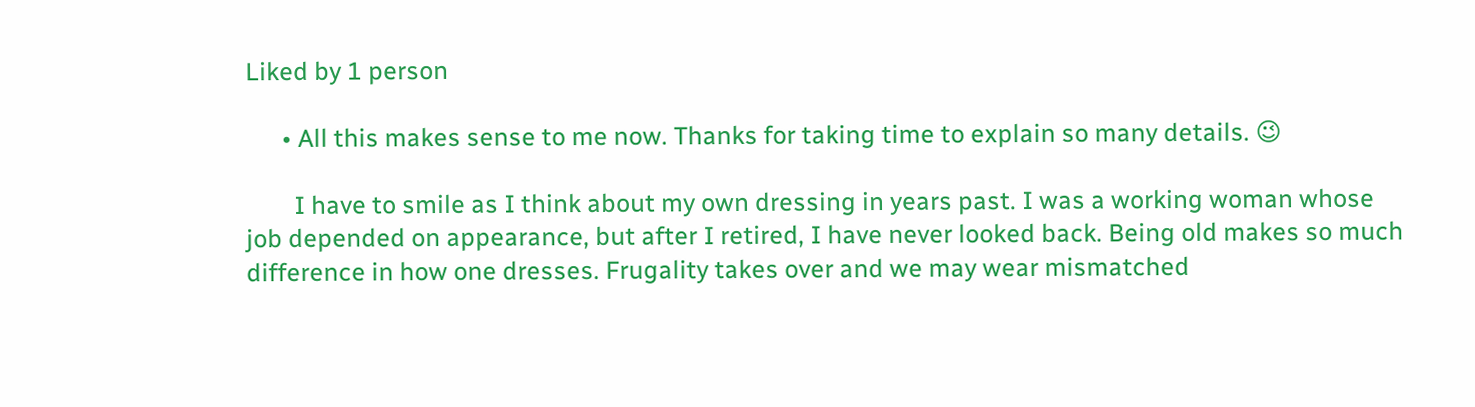Liked by 1 person

      • All this makes sense to me now. Thanks for taking time to explain so many details. 😉

        I have to smile as I think about my own dressing in years past. I was a working woman whose job depended on appearance, but after I retired, I have never looked back. Being old makes so much difference in how one dresses. Frugality takes over and we may wear mismatched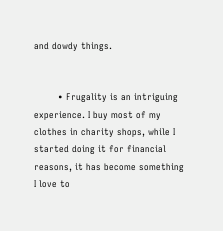and dowdy things.


        • Frugality is an intriguing experience. I buy most of my clothes in charity shops, while I started doing it for financial reasons, it has become something I love to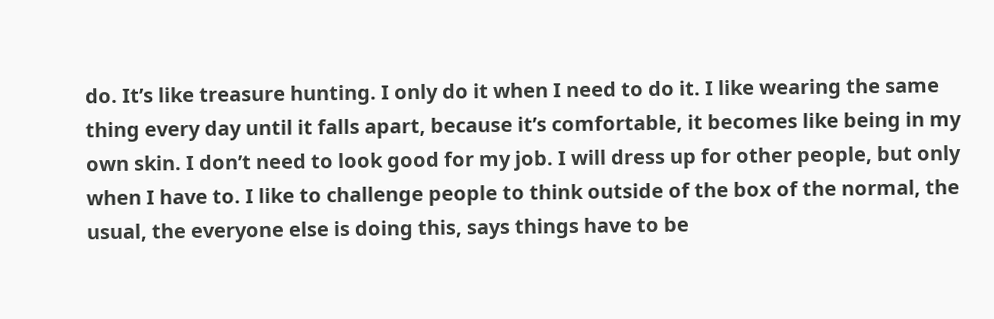do. It’s like treasure hunting. I only do it when I need to do it. I like wearing the same thing every day until it falls apart, because it’s comfortable, it becomes like being in my own skin. I don’t need to look good for my job. I will dress up for other people, but only when I have to. I like to challenge people to think outside of the box of the normal, the usual, the everyone else is doing this, says things have to be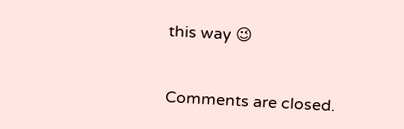this way 😉


Comments are closed.